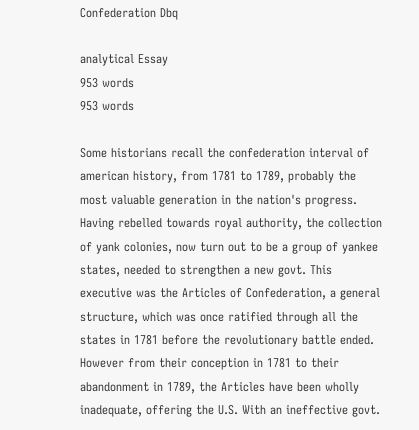Confederation Dbq

analytical Essay
953 words
953 words

Some historians recall the confederation interval of american history, from 1781 to 1789, probably the most valuable generation in the nation's progress. Having rebelled towards royal authority, the collection of yank colonies, now turn out to be a group of yankee states, needed to strengthen a new govt. This executive was the Articles of Confederation, a general structure, which was once ratified through all the states in 1781 before the revolutionary battle ended. However from their conception in 1781 to their abandonment in 1789, the Articles have been wholly inadequate, offering the U.S. With an ineffective govt.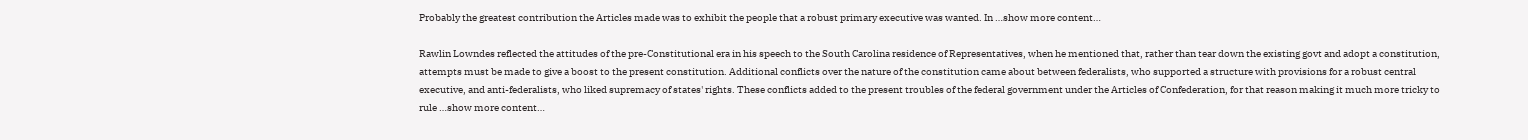Probably the greatest contribution the Articles made was to exhibit the people that a robust primary executive was wanted. In …show more content…

Rawlin Lowndes reflected the attitudes of the pre-Constitutional era in his speech to the South Carolina residence of Representatives, when he mentioned that, rather than tear down the existing govt and adopt a constitution, attempts must be made to give a boost to the present constitution. Additional conflicts over the nature of the constitution came about between federalists, who supported a structure with provisions for a robust central executive, and anti-federalists, who liked supremacy of states' rights. These conflicts added to the present troubles of the federal government under the Articles of Confederation, for that reason making it much more tricky to rule …show more content…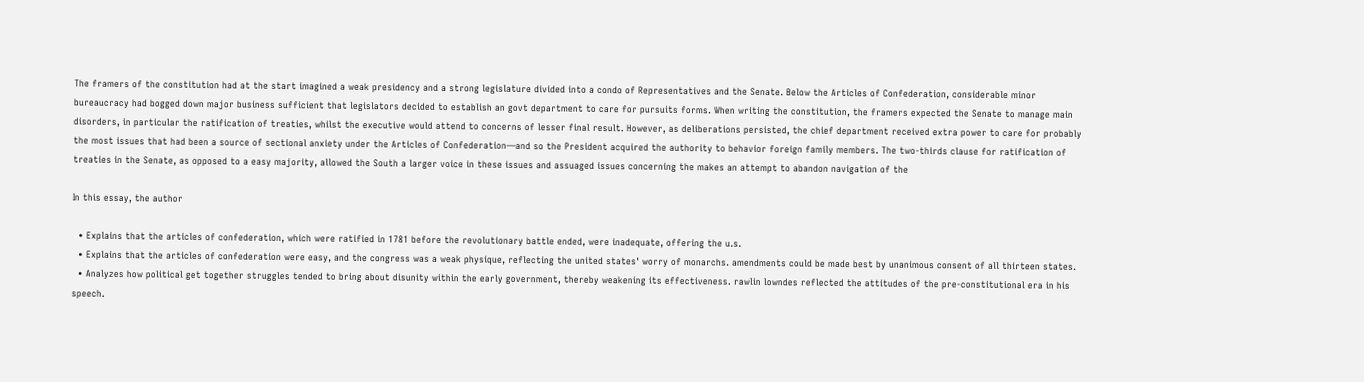The framers of the constitution had at the start imagined a weak presidency and a strong legislature divided into a condo of Representatives and the Senate. Below the Articles of Confederation, considerable minor bureaucracy had bogged down major business sufficient that legislators decided to establish an govt department to care for pursuits forms. When writing the constitution, the framers expected the Senate to manage main disorders, in particular the ratification of treaties, whilst the executive would attend to concerns of lesser final result. However, as deliberations persisted, the chief department received extra power to care for probably the most issues that had been a source of sectional anxiety under the Articles of Confederation—and so the President acquired the authority to behavior foreign family members. The two-thirds clause for ratification of treaties in the Senate, as opposed to a easy majority, allowed the South a larger voice in these issues and assuaged issues concerning the makes an attempt to abandon navigation of the

In this essay, the author

  • Explains that the articles of confederation, which were ratified in 1781 before the revolutionary battle ended, were inadequate, offering the u.s.
  • Explains that the articles of confederation were easy, and the congress was a weak physique, reflecting the united states' worry of monarchs. amendments could be made best by unanimous consent of all thirteen states.
  • Analyzes how political get together struggles tended to bring about disunity within the early government, thereby weakening its effectiveness. rawlin lowndes reflected the attitudes of the pre-constitutional era in his speech.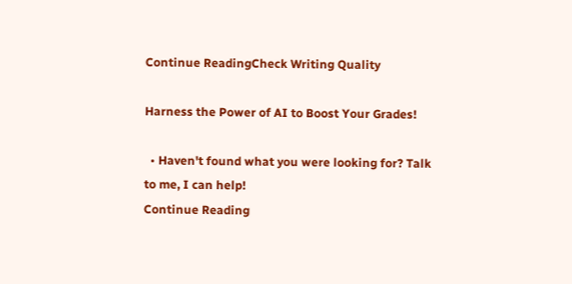Continue ReadingCheck Writing Quality

Harness the Power of AI to Boost Your Grades!

  • Haven't found what you were looking for? Talk to me, I can help!
Continue Reading